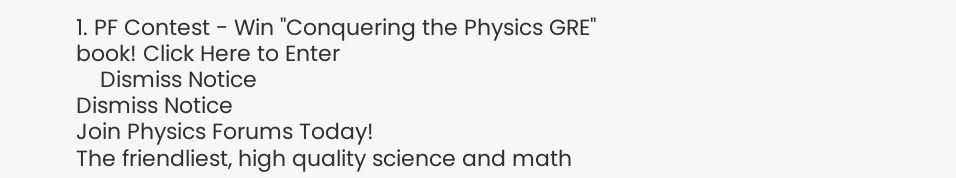1. PF Contest - Win "Conquering the Physics GRE" book! Click Here to Enter
    Dismiss Notice
Dismiss Notice
Join Physics Forums Today!
The friendliest, high quality science and math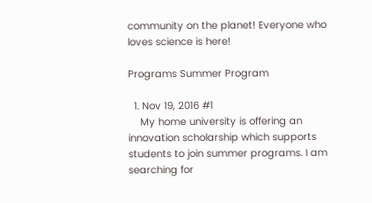community on the planet! Everyone who loves science is here!

Programs Summer Program

  1. Nov 19, 2016 #1
    My home university is offering an innovation scholarship which supports students to join summer programs. I am searching for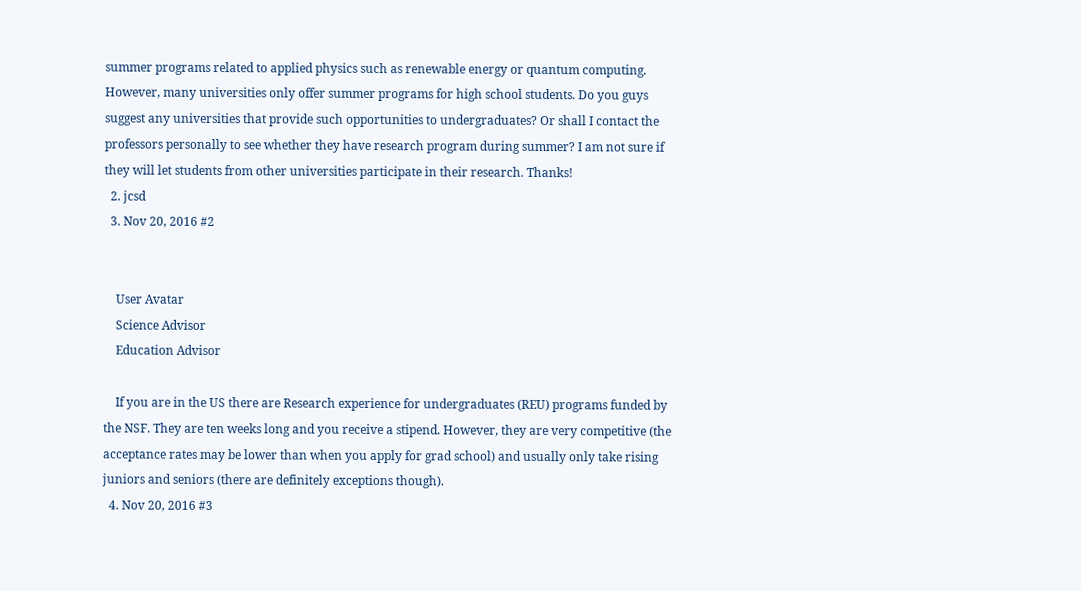summer programs related to applied physics such as renewable energy or quantum computing. However, many universities only offer summer programs for high school students. Do you guys suggest any universities that provide such opportunities to undergraduates? Or shall I contact the professors personally to see whether they have research program during summer? I am not sure if they will let students from other universities participate in their research. Thanks!
  2. jcsd
  3. Nov 20, 2016 #2


    User Avatar
    Science Advisor
    Education Advisor

    If you are in the US there are Research experience for undergraduates (REU) programs funded by the NSF. They are ten weeks long and you receive a stipend. However, they are very competitive (the acceptance rates may be lower than when you apply for grad school) and usually only take rising juniors and seniors (there are definitely exceptions though).
  4. Nov 20, 2016 #3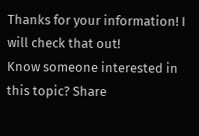Thanks for your information! I will check that out!
Know someone interested in this topic? Share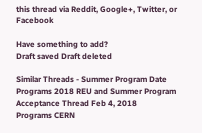this thread via Reddit, Google+, Twitter, or Facebook

Have something to add?
Draft saved Draft deleted

Similar Threads - Summer Program Date
Programs 2018 REU and Summer Program Acceptance Thread Feb 4, 2018
Programs CERN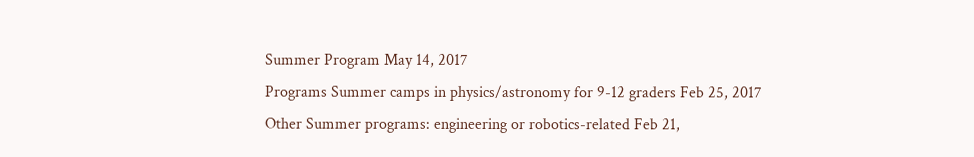Summer Program May 14, 2017
Programs Summer camps in physics/astronomy for 9-12 graders Feb 25, 2017
Other Summer programs: engineering or robotics-related Feb 21,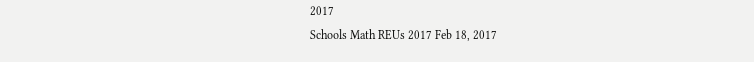2017
Schools Math REUs 2017 Feb 18, 2017